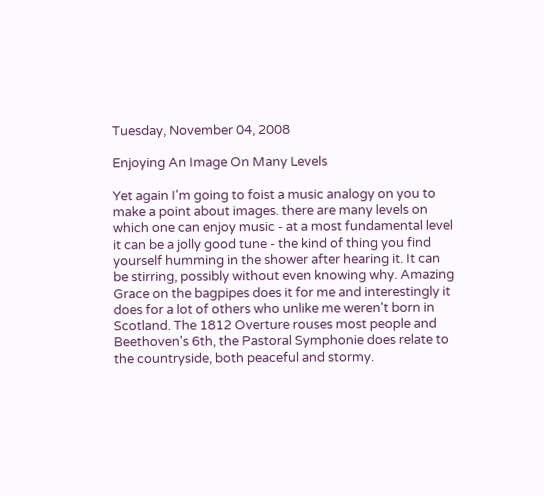Tuesday, November 04, 2008

Enjoying An Image On Many Levels

Yet again I'm going to foist a music analogy on you to make a point about images. there are many levels on which one can enjoy music - at a most fundamental level it can be a jolly good tune - the kind of thing you find yourself humming in the shower after hearing it. It can be stirring, possibly without even knowing why. Amazing Grace on the bagpipes does it for me and interestingly it does for a lot of others who unlike me weren't born in Scotland. The 1812 Overture rouses most people and Beethoven's 6th, the Pastoral Symphonie does relate to the countryside, both peaceful and stormy.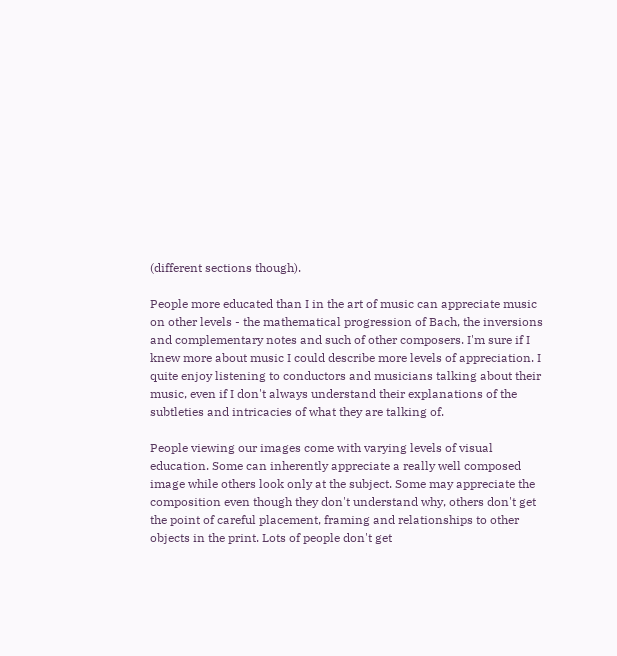(different sections though).

People more educated than I in the art of music can appreciate music on other levels - the mathematical progression of Bach, the inversions and complementary notes and such of other composers. I'm sure if I knew more about music I could describe more levels of appreciation. I quite enjoy listening to conductors and musicians talking about their music, even if I don't always understand their explanations of the subtleties and intricacies of what they are talking of.

People viewing our images come with varying levels of visual education. Some can inherently appreciate a really well composed image while others look only at the subject. Some may appreciate the composition even though they don't understand why, others don't get the point of careful placement, framing and relationships to other objects in the print. Lots of people don't get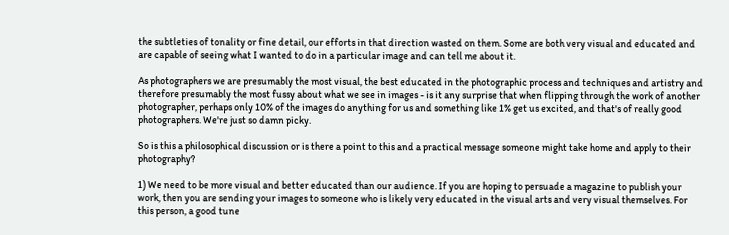the subtleties of tonality or fine detail, our efforts in that direction wasted on them. Some are both very visual and educated and are capable of seeing what I wanted to do in a particular image and can tell me about it.

As photographers we are presumably the most visual, the best educated in the photographic process and techniques and artistry and therefore presumably the most fussy about what we see in images - is it any surprise that when flipping through the work of another photographer, perhaps only 10% of the images do anything for us and something like 1% get us excited, and that's of really good photographers. We're just so damn picky.

So is this a philosophical discussion or is there a point to this and a practical message someone might take home and apply to their photography?

1) We need to be more visual and better educated than our audience. If you are hoping to persuade a magazine to publish your work, then you are sending your images to someone who is likely very educated in the visual arts and very visual themselves. For this person, a good tune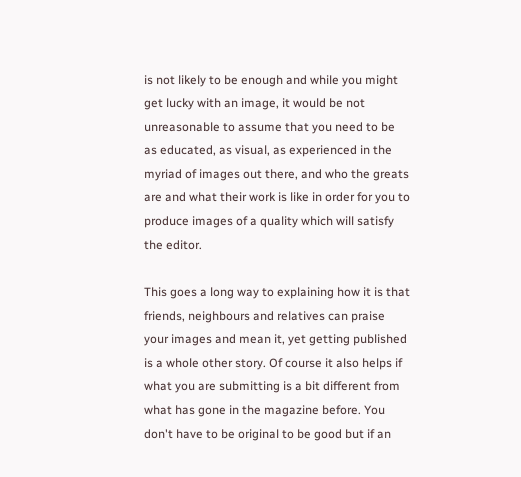is not likely to be enough and while you might get lucky with an image, it would be not unreasonable to assume that you need to be as educated, as visual, as experienced in the myriad of images out there, and who the greats are and what their work is like in order for you to produce images of a quality which will satisfy the editor.

This goes a long way to explaining how it is that friends, neighbours and relatives can praise your images and mean it, yet getting published is a whole other story. Of course it also helps if what you are submitting is a bit different from what has gone in the magazine before. You don't have to be original to be good but if an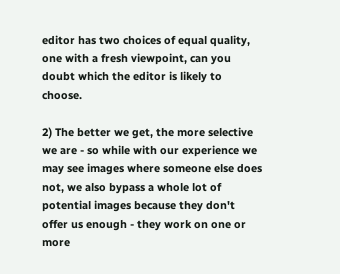editor has two choices of equal quality, one with a fresh viewpoint, can you doubt which the editor is likely to choose.

2) The better we get, the more selective we are - so while with our experience we may see images where someone else does not, we also bypass a whole lot of potential images because they don't offer us enough - they work on one or more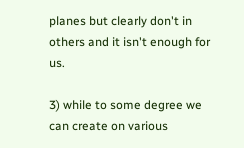planes but clearly don't in others and it isn't enough for us.

3) while to some degree we can create on various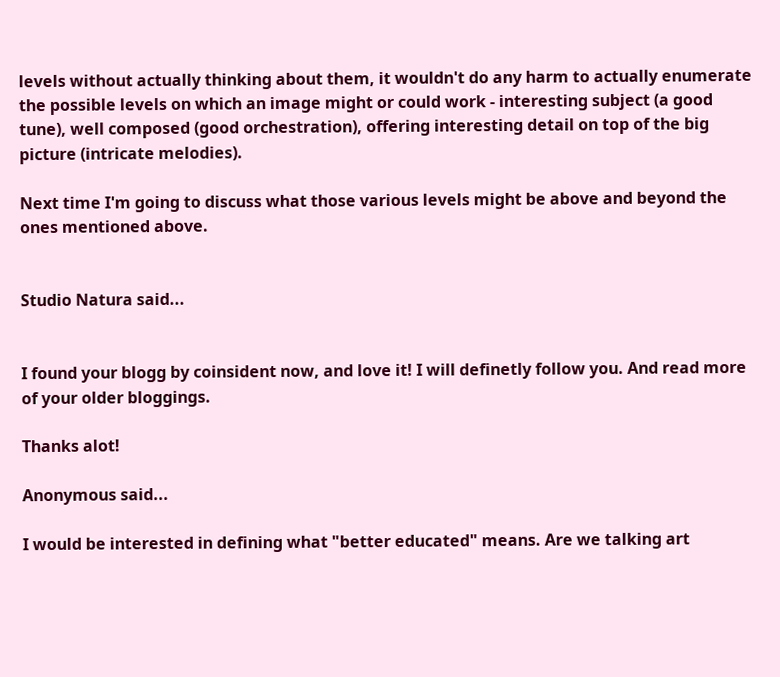levels without actually thinking about them, it wouldn't do any harm to actually enumerate the possible levels on which an image might or could work - interesting subject (a good tune), well composed (good orchestration), offering interesting detail on top of the big picture (intricate melodies).

Next time I'm going to discuss what those various levels might be above and beyond the ones mentioned above.


Studio Natura said...


I found your blogg by coinsident now, and love it! I will definetly follow you. And read more of your older bloggings.

Thanks alot!

Anonymous said...

I would be interested in defining what "better educated" means. Are we talking art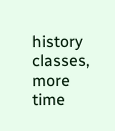history classes, more time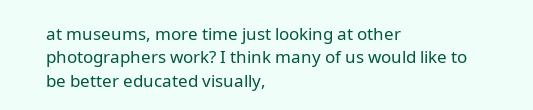at museums, more time just looking at other photographers work? I think many of us would like to be better educated visually,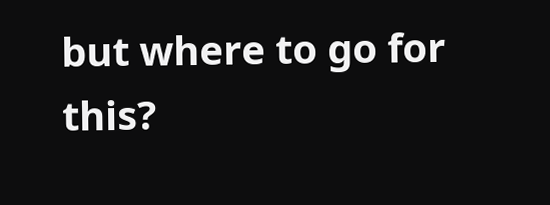but where to go for this?